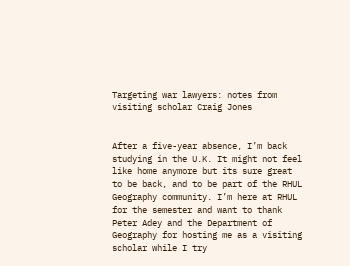Targeting war lawyers: notes from visiting scholar Craig Jones


After a five-year absence, I’m back studying in the U.K. It might not feel like home anymore but its sure great to be back, and to be part of the RHUL Geography community. I’m here at RHUL for the semester and want to thank Peter Adey and the Department of Geography for hosting me as a visiting scholar while I try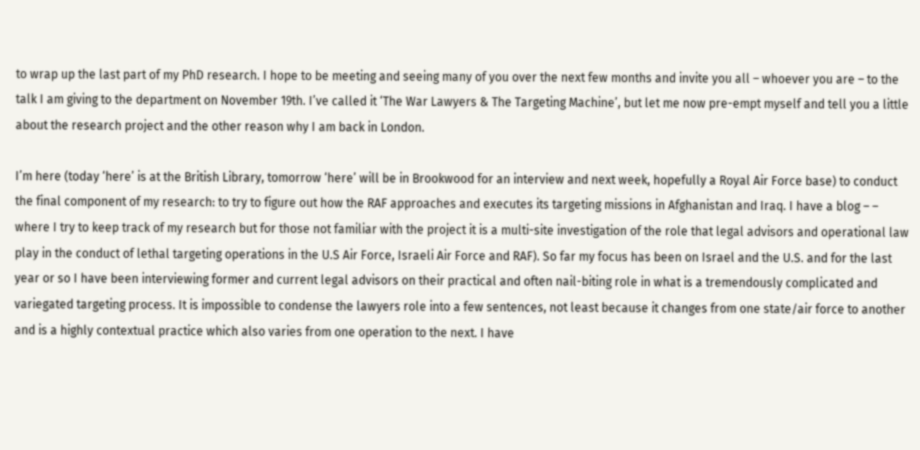to wrap up the last part of my PhD research. I hope to be meeting and seeing many of you over the next few months and invite you all – whoever you are – to the talk I am giving to the department on November 19th. I’ve called it ‘The War Lawyers & The Targeting Machine’, but let me now pre-empt myself and tell you a little about the research project and the other reason why I am back in London.

I’m here (today ‘here’ is at the British Library, tomorrow ‘here’ will be in Brookwood for an interview and next week, hopefully a Royal Air Force base) to conduct the final component of my research: to try to figure out how the RAF approaches and executes its targeting missions in Afghanistan and Iraq. I have a blog – – where I try to keep track of my research but for those not familiar with the project it is a multi-site investigation of the role that legal advisors and operational law play in the conduct of lethal targeting operations in the U.S Air Force, Israeli Air Force and RAF). So far my focus has been on Israel and the U.S. and for the last year or so I have been interviewing former and current legal advisors on their practical and often nail-biting role in what is a tremendously complicated and variegated targeting process. It is impossible to condense the lawyers role into a few sentences, not least because it changes from one state/air force to another and is a highly contextual practice which also varies from one operation to the next. I have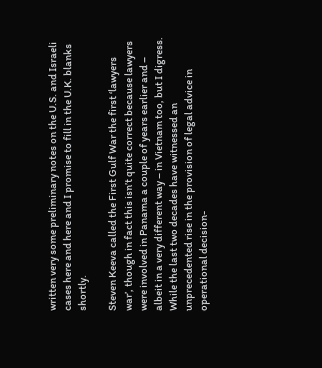written very some preliminary notes on the U.S. and Israeli cases here and here and I promise to fill in the U.K. blanks shortly.

Steven Keeva called the First Gulf War the first ‘lawyers war’, though in fact this isn’t quite correct because lawyers were involved in Panama a couple of years earlier and – albeit in a very different way – in Vietnam too, but I digress. While the last two decades have witnessed an unprecedented rise in the provision of legal advice in operational decision-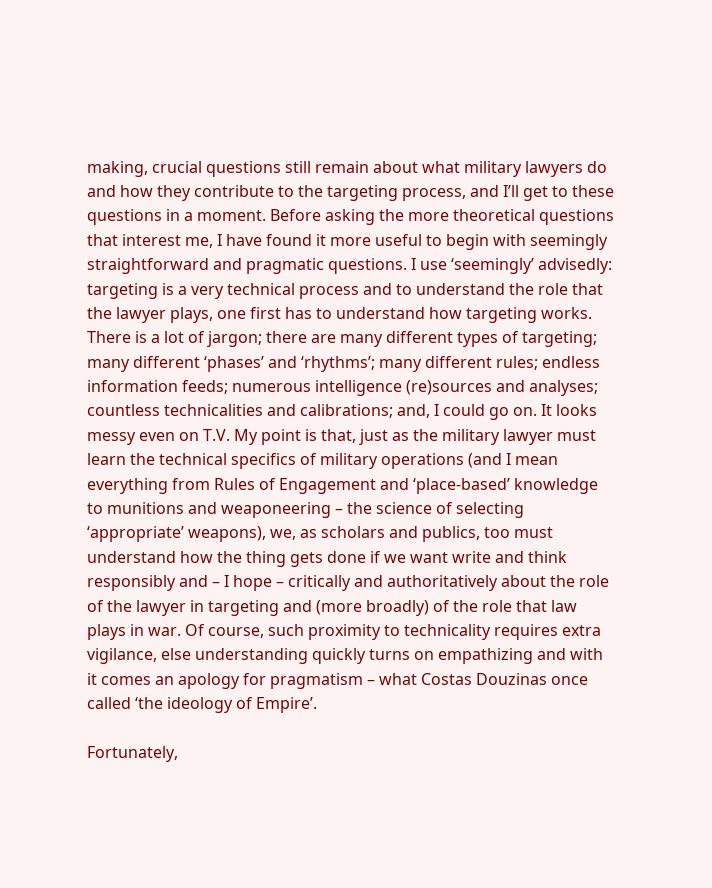making, crucial questions still remain about what military lawyers do and how they contribute to the targeting process, and I’ll get to these questions in a moment. Before asking the more theoretical questions that interest me, I have found it more useful to begin with seemingly straightforward and pragmatic questions. I use ‘seemingly’ advisedly: targeting is a very technical process and to understand the role that the lawyer plays, one first has to understand how targeting works. There is a lot of jargon; there are many different types of targeting; many different ‘phases’ and ‘rhythms’; many different rules; endless information feeds; numerous intelligence (re)sources and analyses; countless technicalities and calibrations; and, I could go on. It looks messy even on T.V. My point is that, just as the military lawyer must learn the technical specifics of military operations (and I mean everything from Rules of Engagement and ‘place-based’ knowledge to munitions and weaponeering – the science of selecting ‘appropriate’ weapons), we, as scholars and publics, too must understand how the thing gets done if we want write and think responsibly and – I hope – critically and authoritatively about the role of the lawyer in targeting and (more broadly) of the role that law plays in war. Of course, such proximity to technicality requires extra vigilance, else understanding quickly turns on empathizing and with it comes an apology for pragmatism – what Costas Douzinas once called ‘the ideology of Empire’.

Fortunately,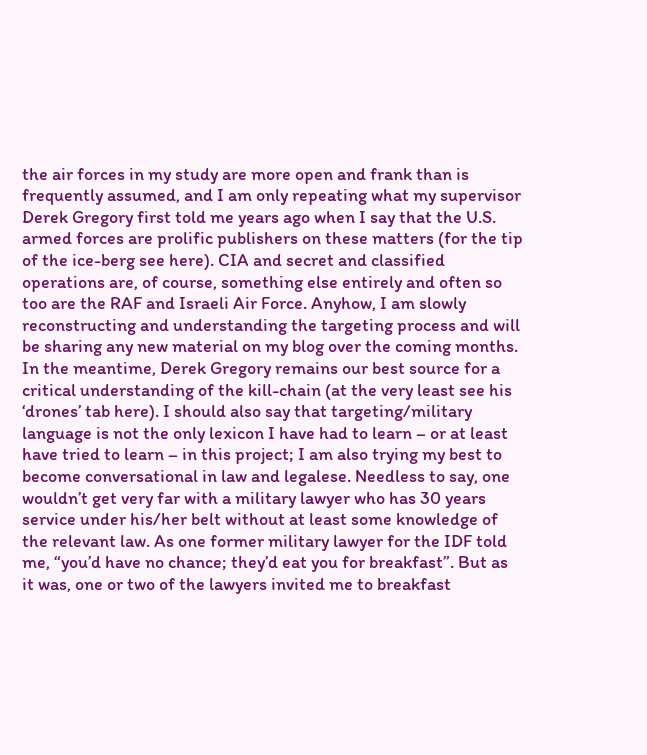the air forces in my study are more open and frank than is frequently assumed, and I am only repeating what my supervisor Derek Gregory first told me years ago when I say that the U.S. armed forces are prolific publishers on these matters (for the tip of the ice-berg see here). CIA and secret and classified operations are, of course, something else entirely and often so too are the RAF and Israeli Air Force. Anyhow, I am slowly reconstructing and understanding the targeting process and will be sharing any new material on my blog over the coming months. In the meantime, Derek Gregory remains our best source for a critical understanding of the kill-chain (at the very least see his ‘drones’ tab here). I should also say that targeting/military language is not the only lexicon I have had to learn – or at least have tried to learn – in this project; I am also trying my best to become conversational in law and legalese. Needless to say, one wouldn’t get very far with a military lawyer who has 30 years service under his/her belt without at least some knowledge of the relevant law. As one former military lawyer for the IDF told me, “you’d have no chance; they’d eat you for breakfast”. But as it was, one or two of the lawyers invited me to breakfast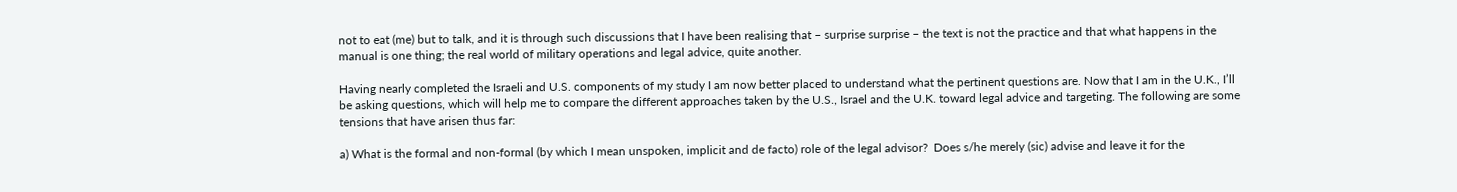not to eat (me) but to talk, and it is through such discussions that I have been realising that – surprise surprise – the text is not the practice and that what happens in the manual is one thing; the real world of military operations and legal advice, quite another.

Having nearly completed the Israeli and U.S. components of my study I am now better placed to understand what the pertinent questions are. Now that I am in the U.K., I’ll be asking questions, which will help me to compare the different approaches taken by the U.S., Israel and the U.K. toward legal advice and targeting. The following are some tensions that have arisen thus far:

a) What is the formal and non-formal (by which I mean unspoken, implicit and de facto) role of the legal advisor?  Does s/he merely (sic) advise and leave it for the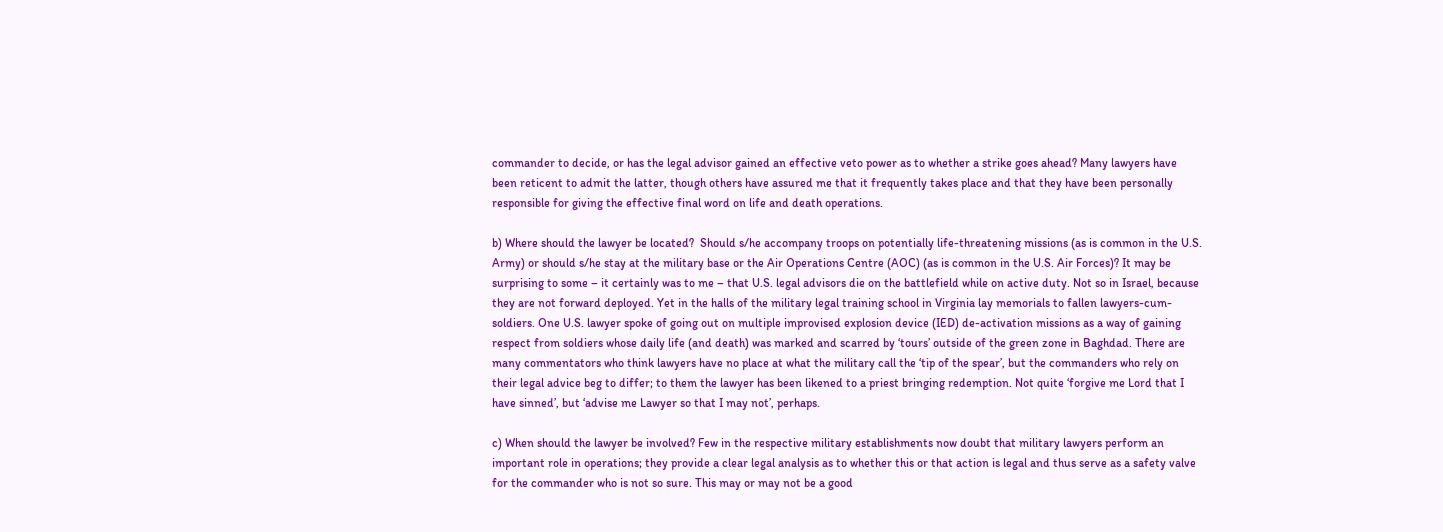commander to decide, or has the legal advisor gained an effective veto power as to whether a strike goes ahead? Many lawyers have been reticent to admit the latter, though others have assured me that it frequently takes place and that they have been personally responsible for giving the effective final word on life and death operations.

b) Where should the lawyer be located?  Should s/he accompany troops on potentially life-threatening missions (as is common in the U.S. Army) or should s/he stay at the military base or the Air Operations Centre (AOC) (as is common in the U.S. Air Forces)? It may be surprising to some – it certainly was to me – that U.S. legal advisors die on the battlefield while on active duty. Not so in Israel, because they are not forward deployed. Yet in the halls of the military legal training school in Virginia lay memorials to fallen lawyers-cum-soldiers. One U.S. lawyer spoke of going out on multiple improvised explosion device (IED) de-activation missions as a way of gaining respect from soldiers whose daily life (and death) was marked and scarred by ‘tours’ outside of the green zone in Baghdad. There are many commentators who think lawyers have no place at what the military call the ‘tip of the spear’, but the commanders who rely on their legal advice beg to differ; to them the lawyer has been likened to a priest bringing redemption. Not quite ‘forgive me Lord that I have sinned’, but ‘advise me Lawyer so that I may not’, perhaps.

c) When should the lawyer be involved? Few in the respective military establishments now doubt that military lawyers perform an important role in operations; they provide a clear legal analysis as to whether this or that action is legal and thus serve as a safety valve for the commander who is not so sure. This may or may not be a good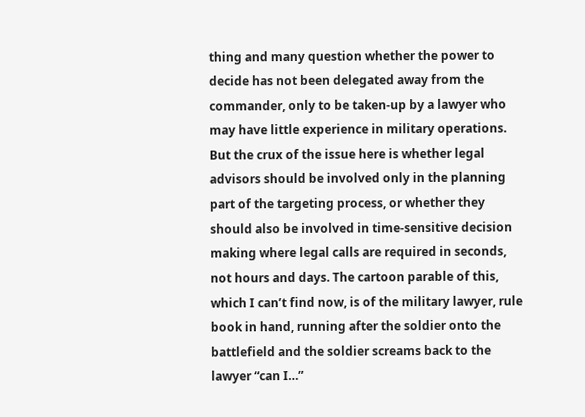thing and many question whether the power to decide has not been delegated away from the commander, only to be taken-up by a lawyer who may have little experience in military operations. But the crux of the issue here is whether legal advisors should be involved only in the planning part of the targeting process, or whether they should also be involved in time-sensitive decision making where legal calls are required in seconds, not hours and days. The cartoon parable of this, which I can’t find now, is of the military lawyer, rule book in hand, running after the soldier onto the battlefield and the soldier screams back to the lawyer “can I…”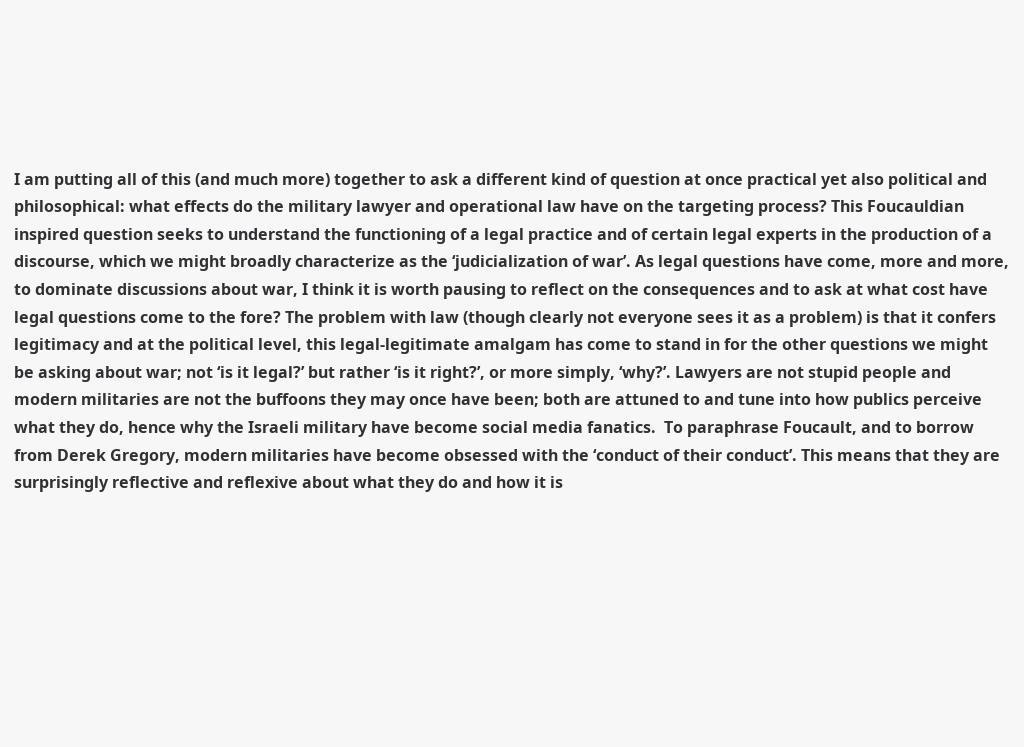I am putting all of this (and much more) together to ask a different kind of question at once practical yet also political and philosophical: what effects do the military lawyer and operational law have on the targeting process? This Foucauldian inspired question seeks to understand the functioning of a legal practice and of certain legal experts in the production of a discourse, which we might broadly characterize as the ‘judicialization of war’. As legal questions have come, more and more, to dominate discussions about war, I think it is worth pausing to reflect on the consequences and to ask at what cost have legal questions come to the fore? The problem with law (though clearly not everyone sees it as a problem) is that it confers legitimacy and at the political level, this legal-legitimate amalgam has come to stand in for the other questions we might be asking about war; not ‘is it legal?’ but rather ‘is it right?’, or more simply, ‘why?’. Lawyers are not stupid people and modern militaries are not the buffoons they may once have been; both are attuned to and tune into how publics perceive what they do, hence why the Israeli military have become social media fanatics.  To paraphrase Foucault, and to borrow from Derek Gregory, modern militaries have become obsessed with the ‘conduct of their conduct’. This means that they are surprisingly reflective and reflexive about what they do and how it is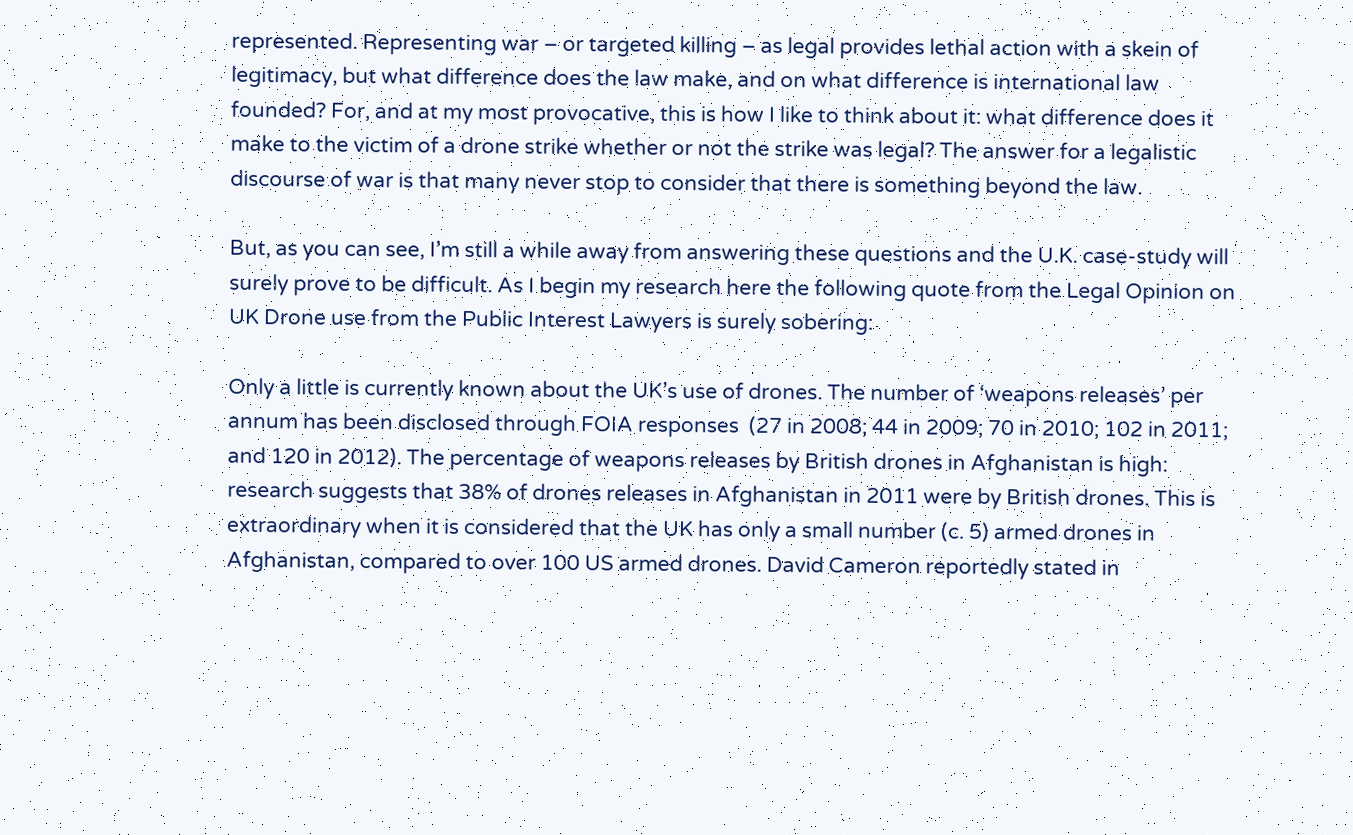represented. Representing war – or targeted killing – as legal provides lethal action with a skein of legitimacy, but what difference does the law make, and on what difference is international law founded? For, and at my most provocative, this is how I like to think about it: what difference does it make to the victim of a drone strike whether or not the strike was legal? The answer for a legalistic discourse of war is that many never stop to consider that there is something beyond the law.

But, as you can see, I’m still a while away from answering these questions and the U.K. case-study will surely prove to be difficult. As I begin my research here the following quote from the Legal Opinion on UK Drone use from the Public Interest Lawyers is surely sobering:

Only a little is currently known about the UK’s use of drones. The number of ‘weapons releases’ per annum has been disclosed through FOIA responses  (27 in 2008; 44 in 2009; 70 in 2010; 102 in 2011; and 120 in 2012). The percentage of weapons releases by British drones in Afghanistan is high: research suggests that 38% of drones releases in Afghanistan in 2011 were by British drones. This is extraordinary when it is considered that the UK has only a small number (c. 5) armed drones in Afghanistan, compared to over 100 US armed drones. David Cameron reportedly stated in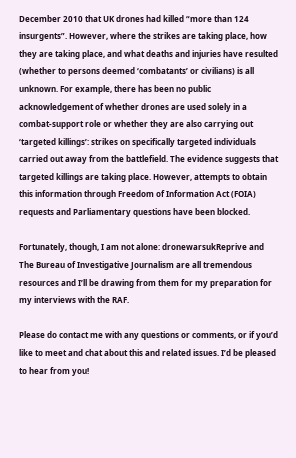December 2010 that UK drones had killed “more than 124 insurgents”. However, where the strikes are taking place, how they are taking place, and what deaths and injuries have resulted (whether to persons deemed ‘combatants’ or civilians) is all unknown. For example, there has been no public acknowledgement of whether drones are used solely in a combat-support role or whether they are also carrying out ‘targeted killings’: strikes on specifically targeted individuals carried out away from the battlefield. The evidence suggests that targeted killings are taking place. However, attempts to obtain this information through Freedom of Information Act (FOIA) requests and Parliamentary questions have been blocked.

Fortunately, though, I am not alone: dronewarsukReprive and The Bureau of Investigative Journalism are all tremendous resources and I’ll be drawing from them for my preparation for my interviews with the RAF.

Please do contact me with any questions or comments, or if you’d like to meet and chat about this and related issues. I’d be pleased to hear from you!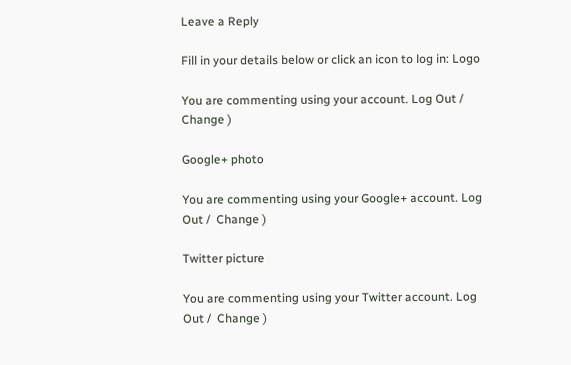Leave a Reply

Fill in your details below or click an icon to log in: Logo

You are commenting using your account. Log Out /  Change )

Google+ photo

You are commenting using your Google+ account. Log Out /  Change )

Twitter picture

You are commenting using your Twitter account. Log Out /  Change )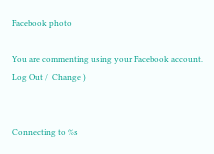Facebook photo

You are commenting using your Facebook account. Log Out /  Change )


Connecting to %s